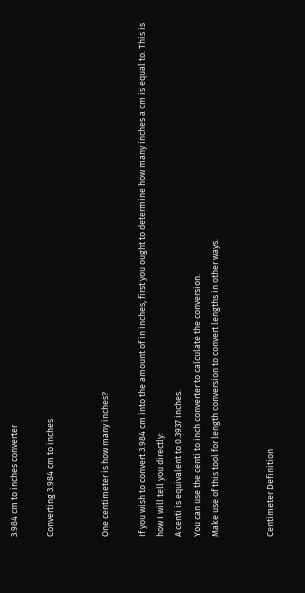3.984 cm to inches converter

Converting 3.984 cm to inches


One centimeter is how many inches?

If you wish to convert 3.984 cm into the amount of in inches, first you ought to determine how many inches a cm is equal to. This is how I will tell you directly:
A centi is equivalent to 0.3937 inches.
You can use the centi to inch converter to calculate the conversion.
Make use of this tool for length conversion to convert lengths in other ways.


Centimeter Definition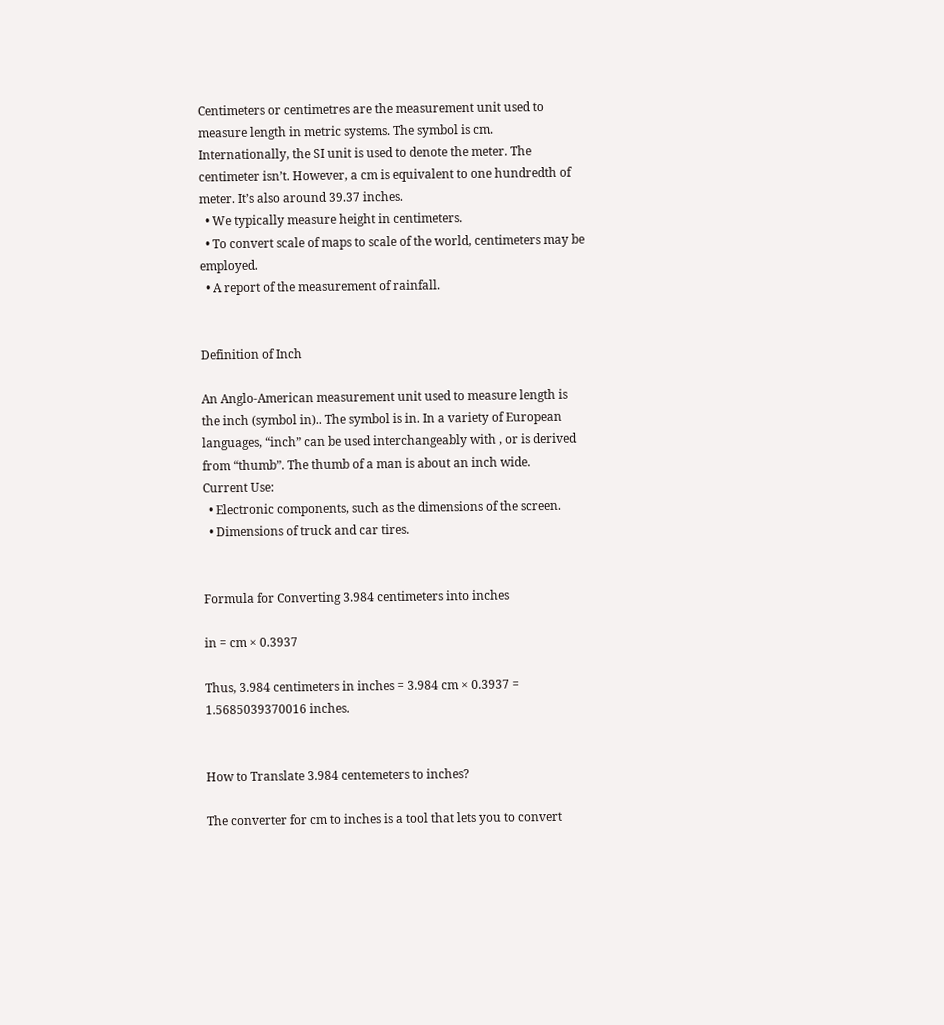Centimeters or centimetres are the measurement unit used to measure length in metric systems. The symbol is cm. Internationally, the SI unit is used to denote the meter. The centimeter isn’t. However, a cm is equivalent to one hundredth of meter. It’s also around 39.37 inches.
  • We typically measure height in centimeters.
  • To convert scale of maps to scale of the world, centimeters may be employed.
  • A report of the measurement of rainfall.


Definition of Inch

An Anglo-American measurement unit used to measure length is the inch (symbol in).. The symbol is in. In a variety of European languages, “inch” can be used interchangeably with , or is derived from “thumb”. The thumb of a man is about an inch wide.
Current Use:
  • Electronic components, such as the dimensions of the screen.
  • Dimensions of truck and car tires.


Formula for Converting 3.984 centimeters into inches

in = cm × 0.3937

Thus, 3.984 centimeters in inches = 3.984 cm × 0.3937 = 1.5685039370016 inches.


How to Translate 3.984 centemeters to inches?

The converter for cm to inches is a tool that lets you to convert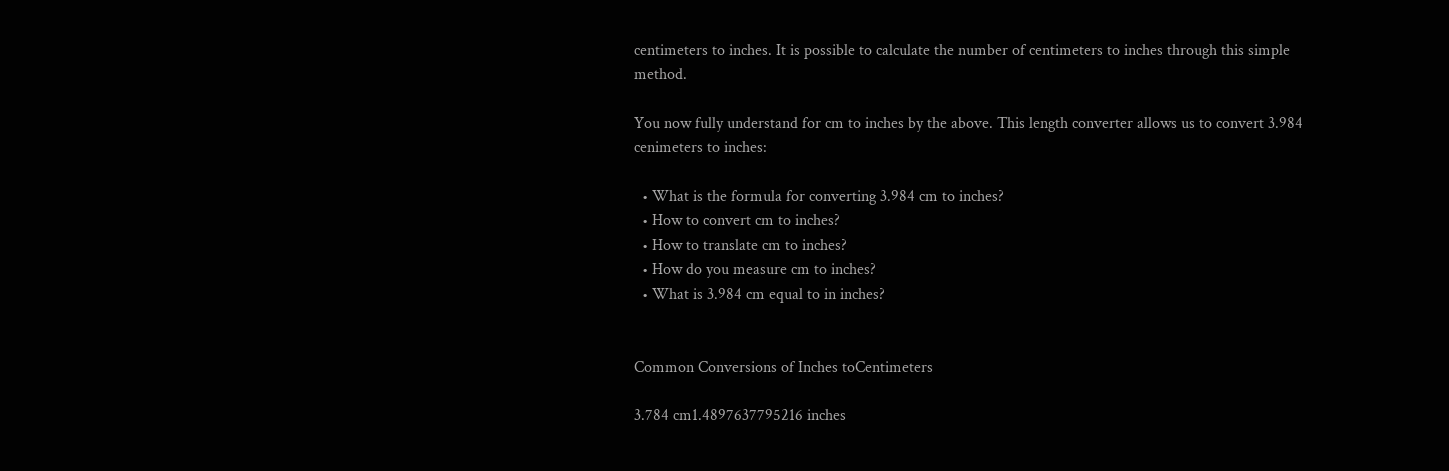centimeters to inches. It is possible to calculate the number of centimeters to inches through this simple method.

You now fully understand for cm to inches by the above. This length converter allows us to convert 3.984 cenimeters to inches:

  • What is the formula for converting 3.984 cm to inches?
  • How to convert cm to inches?
  • How to translate cm to inches?
  • How do you measure cm to inches?
  • What is 3.984 cm equal to in inches?


Common Conversions of Inches toCentimeters

3.784 cm1.4897637795216 inches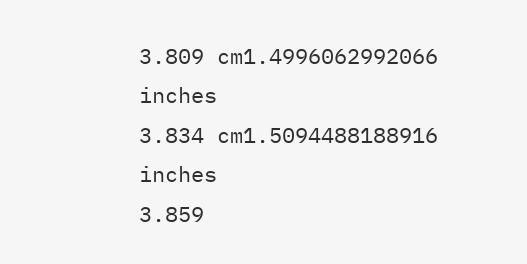3.809 cm1.4996062992066 inches
3.834 cm1.5094488188916 inches
3.859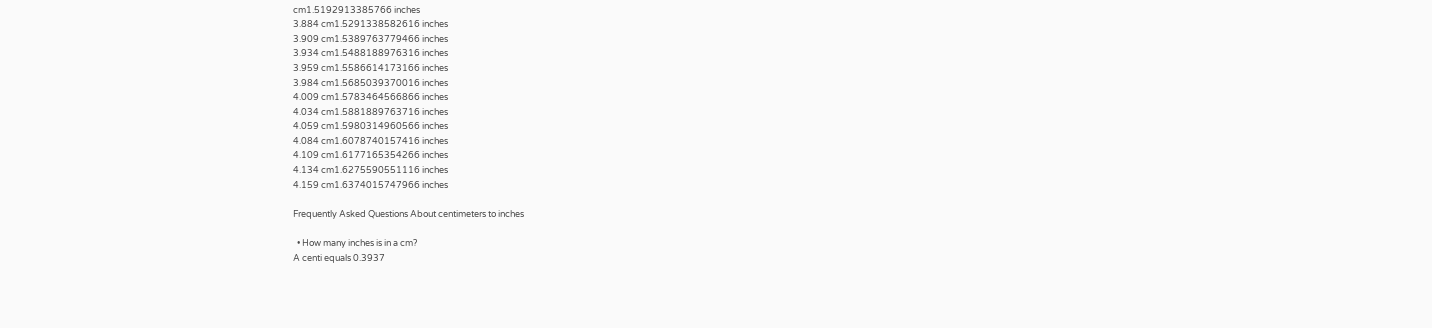cm1.5192913385766 inches
3.884 cm1.5291338582616 inches
3.909 cm1.5389763779466 inches
3.934 cm1.5488188976316 inches
3.959 cm1.5586614173166 inches
3.984 cm1.5685039370016 inches
4.009 cm1.5783464566866 inches
4.034 cm1.5881889763716 inches
4.059 cm1.5980314960566 inches
4.084 cm1.6078740157416 inches
4.109 cm1.6177165354266 inches
4.134 cm1.6275590551116 inches
4.159 cm1.6374015747966 inches

Frequently Asked Questions About centimeters to inches

  • How many inches is in a cm?
A centi equals 0.3937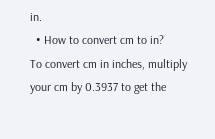in.
  • How to convert cm to in?
To convert cm in inches, multiply your cm by 0.3937 to get the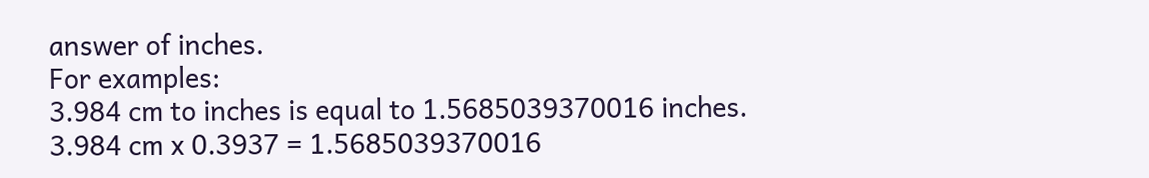answer of inches.
For examples:
3.984 cm to inches is equal to 1.5685039370016 inches.
3.984 cm x 0.3937 = 1.5685039370016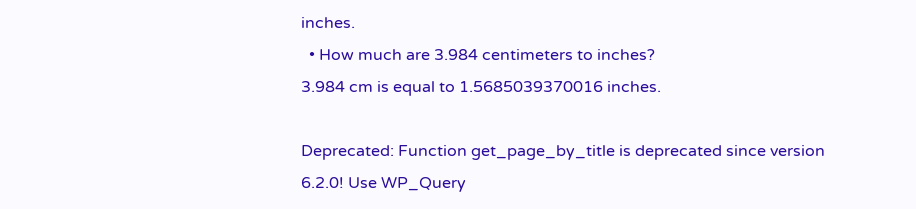inches.
  • How much are 3.984 centimeters to inches?
3.984 cm is equal to 1.5685039370016 inches.

Deprecated: Function get_page_by_title is deprecated since version 6.2.0! Use WP_Query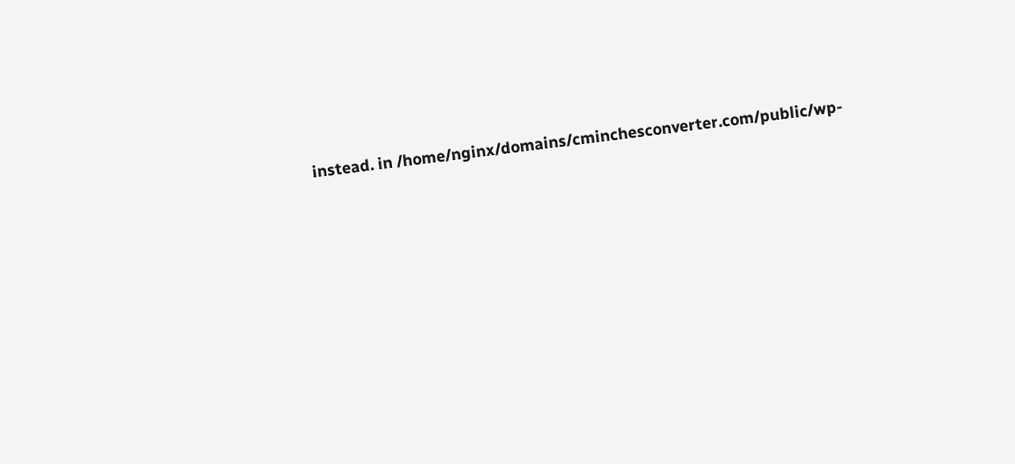instead. in /home/nginx/domains/cminchesconverter.com/public/wp-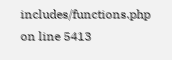includes/functions.php on line 5413